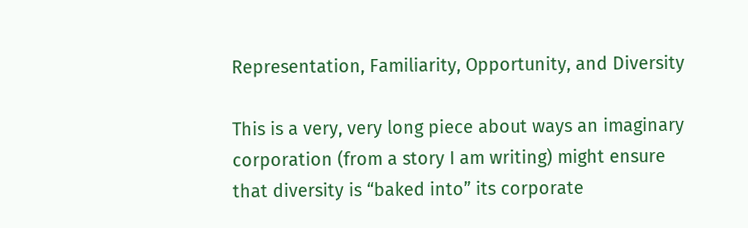Representation, Familiarity, Opportunity, and Diversity

This is a very, very long piece about ways an imaginary corporation (from a story I am writing) might ensure that diversity is “baked into” its corporate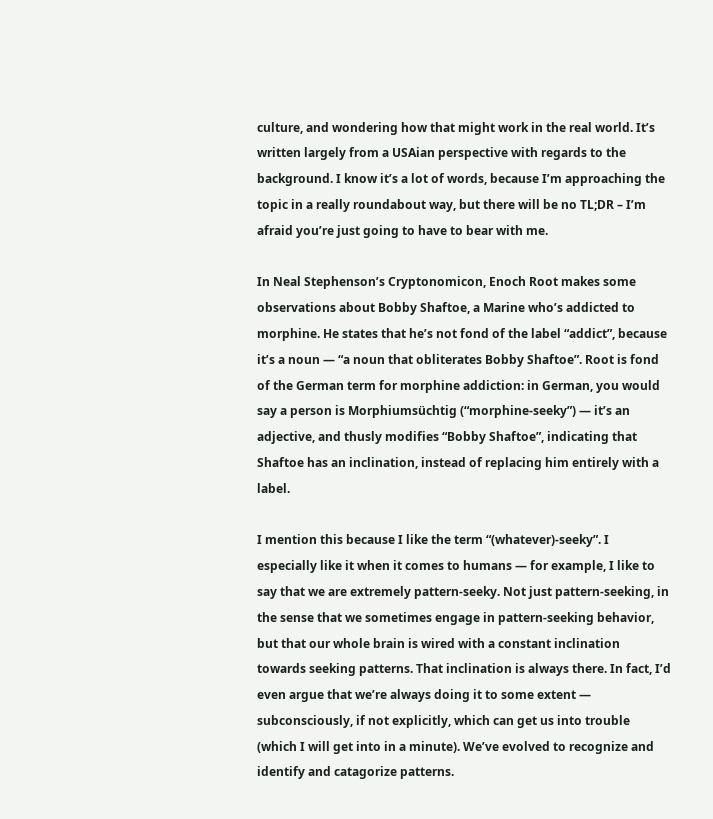culture, and wondering how that might work in the real world. It’s written largely from a USAian perspective with regards to the background. I know it’s a lot of words, because I’m approaching the topic in a really roundabout way, but there will be no TL;DR – I’m afraid you’re just going to have to bear with me.

In Neal Stephenson’s Cryptonomicon, Enoch Root makes some observations about Bobby Shaftoe, a Marine who’s addicted to morphine. He states that he’s not fond of the label “addict”, because it’s a noun — “a noun that obliterates Bobby Shaftoe”. Root is fond of the German term for morphine addiction: in German, you would say a person is Morphiumsüchtig (“morphine-seeky”) — it’s an adjective, and thusly modifies “Bobby Shaftoe”, indicating that Shaftoe has an inclination, instead of replacing him entirely with a label.

I mention this because I like the term “(whatever)-seeky”. I especially like it when it comes to humans — for example, I like to say that we are extremely pattern-seeky. Not just pattern-seeking, in the sense that we sometimes engage in pattern-seeking behavior, but that our whole brain is wired with a constant inclination towards seeking patterns. That inclination is always there. In fact, I’d even argue that we’re always doing it to some extent — subconsciously, if not explicitly, which can get us into trouble (which I will get into in a minute). We’ve evolved to recognize and identify and catagorize patterns.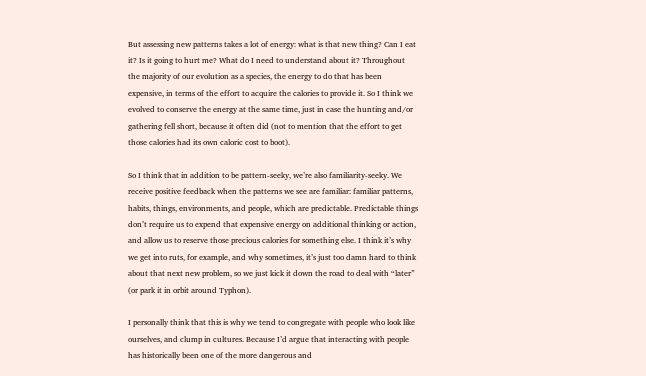But assessing new patterns takes a lot of energy: what is that new thing? Can I eat it? Is it going to hurt me? What do I need to understand about it? Throughout the majority of our evolution as a species, the energy to do that has been expensive, in terms of the effort to acquire the calories to provide it. So I think we evolved to conserve the energy at the same time, just in case the hunting and/or gathering fell short, because it often did (not to mention that the effort to get those calories had its own caloric cost to boot).

So I think that in addition to be pattern-seeky, we’re also familiarity-seeky. We receive positive feedback when the patterns we see are familiar: familiar patterns, habits, things, environments, and people, which are predictable. Predictable things don’t require us to expend that expensive energy on additional thinking or action, and allow us to reserve those precious calories for something else. I think it’s why we get into ruts, for example, and why sometimes, it’s just too damn hard to think about that next new problem, so we just kick it down the road to deal with “later” (or park it in orbit around Typhon).

I personally think that this is why we tend to congregate with people who look like ourselves, and clump in cultures. Because I’d argue that interacting with people has historically been one of the more dangerous and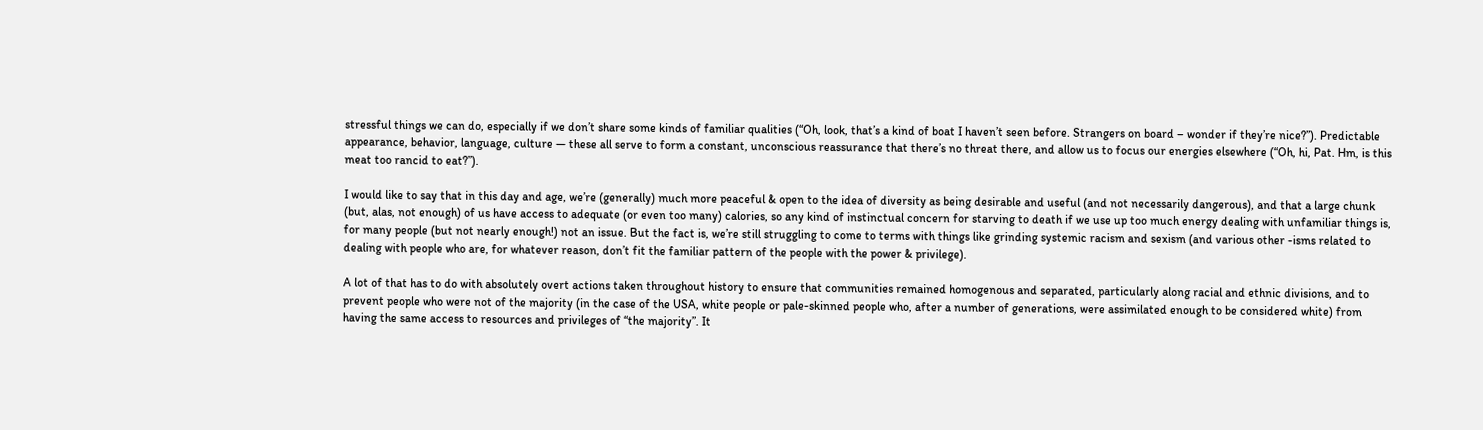stressful things we can do, especially if we don’t share some kinds of familiar qualities (“Oh, look, that’s a kind of boat I haven’t seen before. Strangers on board – wonder if they’re nice?”). Predictable appearance, behavior, language, culture — these all serve to form a constant, unconscious reassurance that there’s no threat there, and allow us to focus our energies elsewhere (“Oh, hi, Pat. Hm, is this meat too rancid to eat?”).

I would like to say that in this day and age, we’re (generally) much more peaceful & open to the idea of diversity as being desirable and useful (and not necessarily dangerous), and that a large chunk (but, alas, not enough) of us have access to adequate (or even too many) calories, so any kind of instinctual concern for starving to death if we use up too much energy dealing with unfamiliar things is, for many people (but not nearly enough!) not an issue. But the fact is, we’re still struggling to come to terms with things like grinding systemic racism and sexism (and various other -isms related to dealing with people who are, for whatever reason, don’t fit the familiar pattern of the people with the power & privilege).

A lot of that has to do with absolutely overt actions taken throughout history to ensure that communities remained homogenous and separated, particularly along racial and ethnic divisions, and to prevent people who were not of the majority (in the case of the USA, white people or pale-skinned people who, after a number of generations, were assimilated enough to be considered white) from having the same access to resources and privileges of “the majority”. It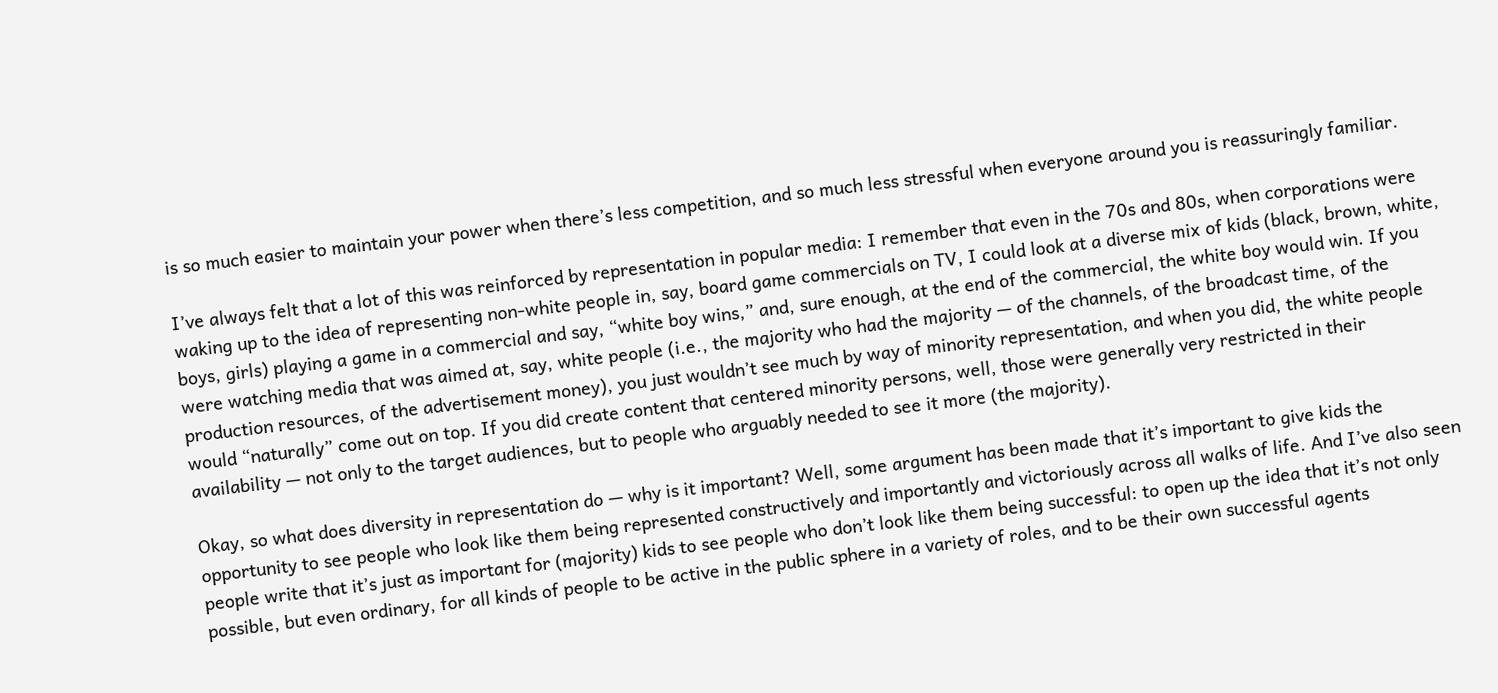is so much easier to maintain your power when there’s less competition, and so much less stressful when everyone around you is reassuringly familiar.

I’ve always felt that a lot of this was reinforced by representation in popular media: I remember that even in the 70s and 80s, when corporations were waking up to the idea of representing non-white people in, say, board game commercials on TV, I could look at a diverse mix of kids (black, brown, white, boys, girls) playing a game in a commercial and say, “white boy wins,” and, sure enough, at the end of the commercial, the white boy would win. If you were watching media that was aimed at, say, white people (i.e., the majority who had the majority — of the channels, of the broadcast time, of the production resources, of the advertisement money), you just wouldn’t see much by way of minority representation, and when you did, the white people would “naturally” come out on top. If you did create content that centered minority persons, well, those were generally very restricted in their availability — not only to the target audiences, but to people who arguably needed to see it more (the majority).

Okay, so what does diversity in representation do — why is it important? Well, some argument has been made that it’s important to give kids the opportunity to see people who look like them being represented constructively and importantly and victoriously across all walks of life. And I’ve also seen people write that it’s just as important for (majority) kids to see people who don’t look like them being successful: to open up the idea that it’s not only possible, but even ordinary, for all kinds of people to be active in the public sphere in a variety of roles, and to be their own successful agents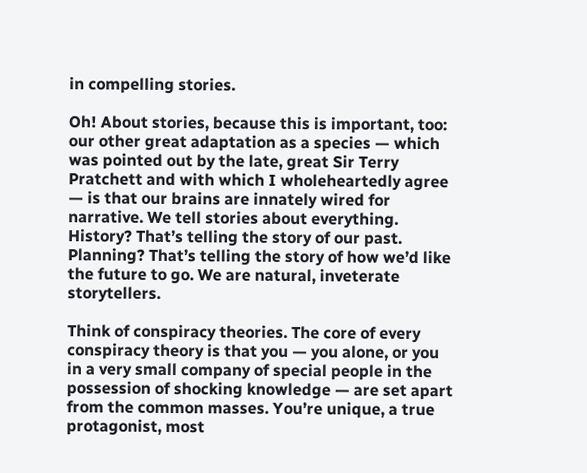in compelling stories.

Oh! About stories, because this is important, too: our other great adaptation as a species — which was pointed out by the late, great Sir Terry Pratchett and with which I wholeheartedly agree — is that our brains are innately wired for narrative. We tell stories about everything. History? That’s telling the story of our past. Planning? That’s telling the story of how we’d like the future to go. We are natural, inveterate storytellers.

Think of conspiracy theories. The core of every conspiracy theory is that you — you alone, or you in a very small company of special people in the possession of shocking knowledge — are set apart from the common masses. You’re unique, a true protagonist, most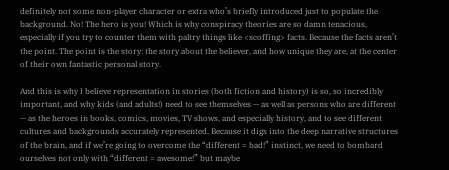definitely not some non-player character or extra who’s briefly introduced just to populate the background. No! The hero is you! Which is why conspiracy theories are so damn tenacious, especially if you try to counter them with paltry things like <scoffing> facts. Because the facts aren’t the point. The point is the story: the story about the believer, and how unique they are, at the center of their own fantastic personal story.

And this is why I believe representation in stories (both fiction and history) is so, so incredibly important, and why kids (and adults!) need to see themselves — as well as persons who are different — as the heroes in books, comics, movies, TV shows, and especially history, and to see different cultures and backgrounds accurately represented. Because it digs into the deep narrative structures of the brain, and if we’re going to overcome the “different = bad!” instinct, we need to bombard ourselves not only with “different = awesome!” but maybe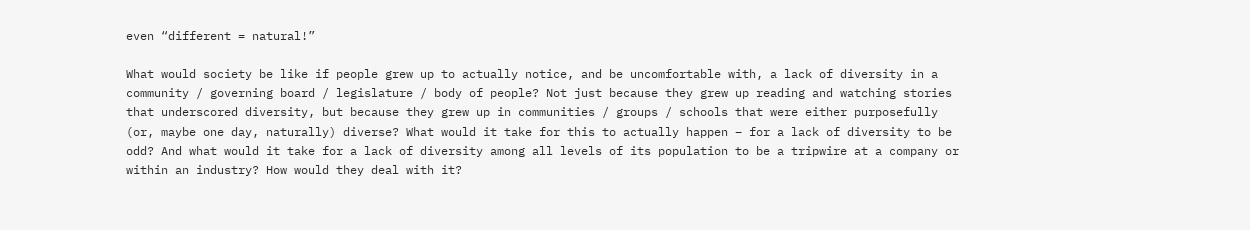even “different = natural!”

What would society be like if people grew up to actually notice, and be uncomfortable with, a lack of diversity in a community / governing board / legislature / body of people? Not just because they grew up reading and watching stories that underscored diversity, but because they grew up in communities / groups / schools that were either purposefully (or, maybe one day, naturally) diverse? What would it take for this to actually happen – for a lack of diversity to be odd? And what would it take for a lack of diversity among all levels of its population to be a tripwire at a company or within an industry? How would they deal with it?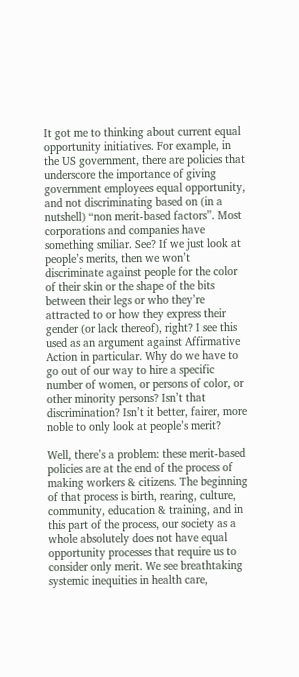It got me to thinking about current equal opportunity initiatives. For example, in the US government, there are policies that underscore the importance of giving government employees equal opportunity, and not discriminating based on (in a nutshell) “non merit-based factors”. Most corporations and companies have something smiliar. See? If we just look at people’s merits, then we won’t discriminate against people for the color of their skin or the shape of the bits between their legs or who they’re attracted to or how they express their gender (or lack thereof), right? I see this used as an argument against Affirmative Action in particular. Why do we have to go out of our way to hire a specific number of women, or persons of color, or other minority persons? Isn’t that discrimination? Isn’t it better, fairer, more noble to only look at people’s merit?

Well, there’s a problem: these merit-based policies are at the end of the process of making workers & citizens. The beginning of that process is birth, rearing, culture, community, education & training, and in this part of the process, our society as a whole absolutely does not have equal opportunity processes that require us to consider only merit. We see breathtaking systemic inequities in health care,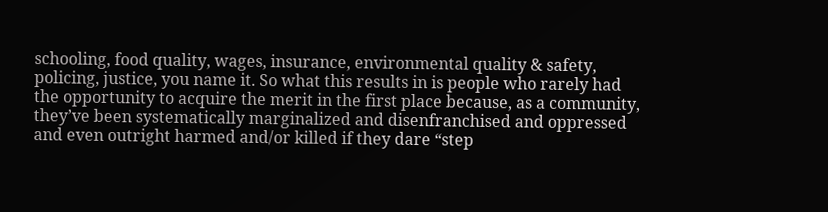schooling, food quality, wages, insurance, environmental quality & safety, policing, justice, you name it. So what this results in is people who rarely had the opportunity to acquire the merit in the first place because, as a community, they’ve been systematically marginalized and disenfranchised and oppressed and even outright harmed and/or killed if they dare “step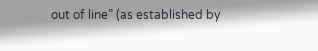out of line” (as established by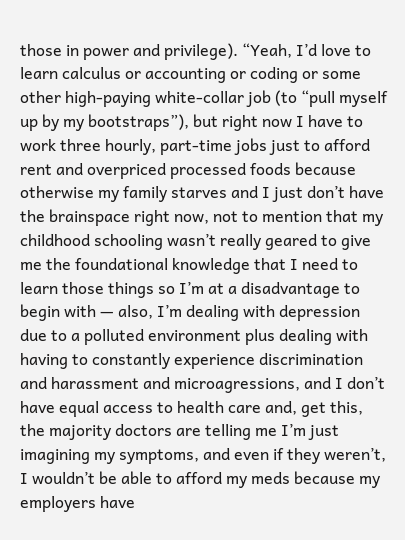those in power and privilege). “Yeah, I’d love to learn calculus or accounting or coding or some other high-paying white-collar job (to “pull myself up by my bootstraps”), but right now I have to work three hourly, part-time jobs just to afford rent and overpriced processed foods because otherwise my family starves and I just don’t have the brainspace right now, not to mention that my childhood schooling wasn’t really geared to give me the foundational knowledge that I need to learn those things so I’m at a disadvantage to begin with — also, I’m dealing with depression due to a polluted environment plus dealing with having to constantly experience discrimination and harassment and microagressions, and I don’t have equal access to health care and, get this, the majority doctors are telling me I’m just imagining my symptoms, and even if they weren’t, I wouldn’t be able to afford my meds because my employers have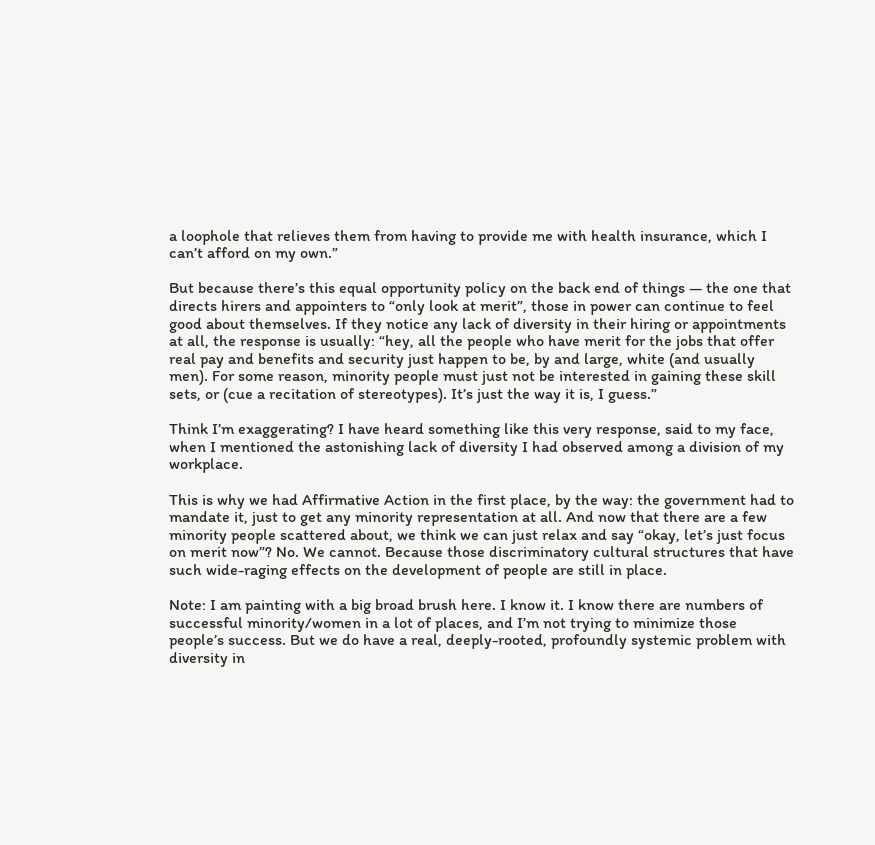a loophole that relieves them from having to provide me with health insurance, which I can’t afford on my own.”

But because there’s this equal opportunity policy on the back end of things — the one that directs hirers and appointers to “only look at merit”, those in power can continue to feel good about themselves. If they notice any lack of diversity in their hiring or appointments at all, the response is usually: “hey, all the people who have merit for the jobs that offer real pay and benefits and security just happen to be, by and large, white (and usually men). For some reason, minority people must just not be interested in gaining these skill sets, or (cue a recitation of stereotypes). It’s just the way it is, I guess.”

Think I’m exaggerating? I have heard something like this very response, said to my face, when I mentioned the astonishing lack of diversity I had observed among a division of my workplace.

This is why we had Affirmative Action in the first place, by the way: the government had to mandate it, just to get any minority representation at all. And now that there are a few minority people scattered about, we think we can just relax and say “okay, let’s just focus on merit now”? No. We cannot. Because those discriminatory cultural structures that have such wide-raging effects on the development of people are still in place.

Note: I am painting with a big broad brush here. I know it. I know there are numbers of successful minority/women in a lot of places, and I’m not trying to minimize those people’s success. But we do have a real, deeply-rooted, profoundly systemic problem with diversity in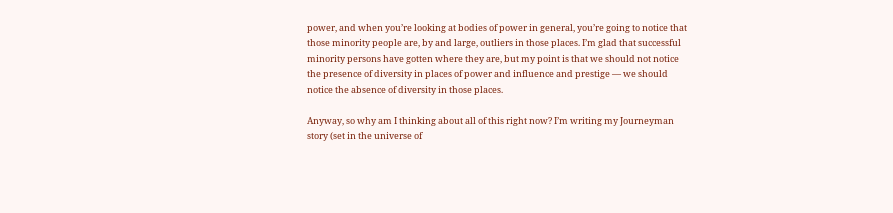power, and when you’re looking at bodies of power in general, you’re going to notice that those minority people are, by and large, outliers in those places. I’m glad that successful minority persons have gotten where they are, but my point is that we should not notice the presence of diversity in places of power and influence and prestige — we should notice the absence of diversity in those places.

Anyway, so why am I thinking about all of this right now? I’m writing my Journeyman story (set in the universe of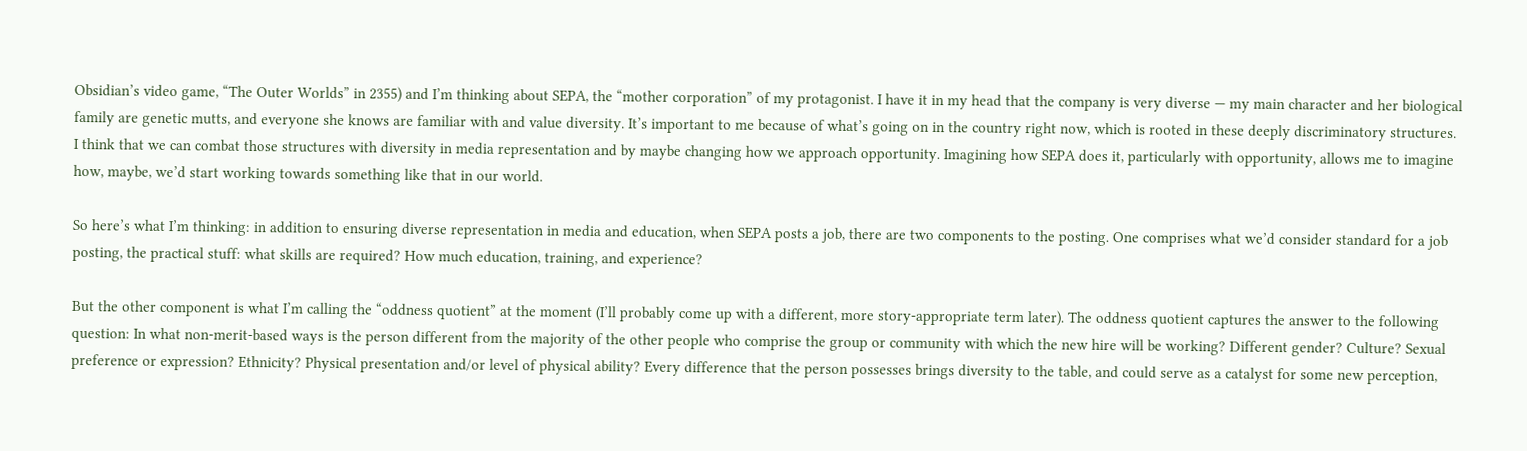Obsidian’s video game, “The Outer Worlds” in 2355) and I’m thinking about SEPA, the “mother corporation” of my protagonist. I have it in my head that the company is very diverse — my main character and her biological family are genetic mutts, and everyone she knows are familiar with and value diversity. It’s important to me because of what’s going on in the country right now, which is rooted in these deeply discriminatory structures. I think that we can combat those structures with diversity in media representation and by maybe changing how we approach opportunity. Imagining how SEPA does it, particularly with opportunity, allows me to imagine how, maybe, we’d start working towards something like that in our world.

So here’s what I’m thinking: in addition to ensuring diverse representation in media and education, when SEPA posts a job, there are two components to the posting. One comprises what we’d consider standard for a job posting, the practical stuff: what skills are required? How much education, training, and experience?

But the other component is what I’m calling the “oddness quotient” at the moment (I’ll probably come up with a different, more story-appropriate term later). The oddness quotient captures the answer to the following question: In what non-merit-based ways is the person different from the majority of the other people who comprise the group or community with which the new hire will be working? Different gender? Culture? Sexual preference or expression? Ethnicity? Physical presentation and/or level of physical ability? Every difference that the person possesses brings diversity to the table, and could serve as a catalyst for some new perception,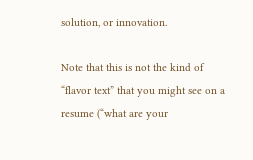solution, or innovation.

Note that this is not the kind of “flavor text” that you might see on a resume (“what are your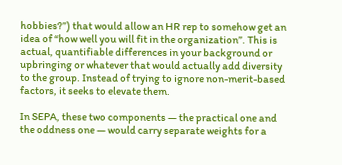hobbies?”) that would allow an HR rep to somehow get an idea of “how well you will fit in the organization”. This is actual, quantifiable differences in your background or upbringing or whatever that would actually add diversity to the group. Instead of trying to ignore non-merit-based factors, it seeks to elevate them.

In SEPA, these two components — the practical one and the oddness one — would carry separate weights for a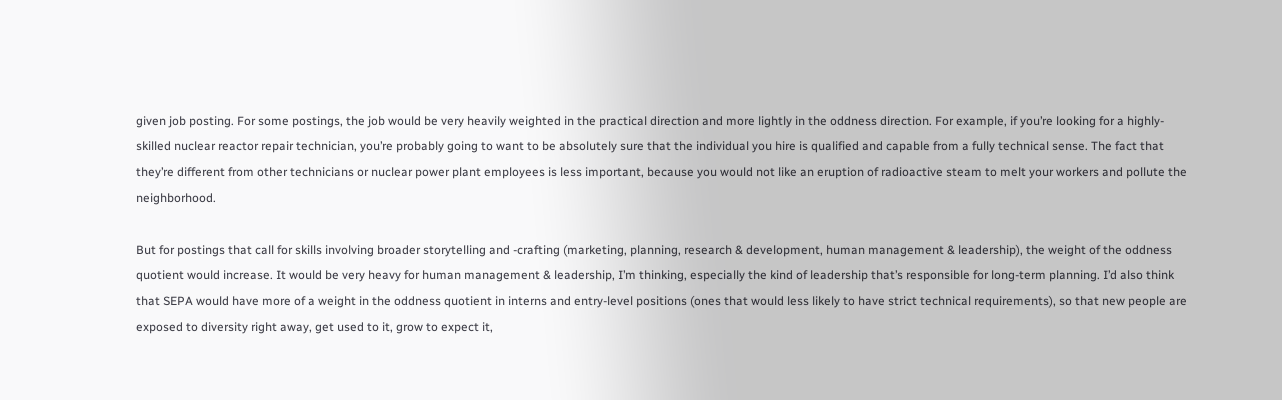given job posting. For some postings, the job would be very heavily weighted in the practical direction and more lightly in the oddness direction. For example, if you’re looking for a highly-skilled nuclear reactor repair technician, you’re probably going to want to be absolutely sure that the individual you hire is qualified and capable from a fully technical sense. The fact that they’re different from other technicians or nuclear power plant employees is less important, because you would not like an eruption of radioactive steam to melt your workers and pollute the neighborhood.

But for postings that call for skills involving broader storytelling and -crafting (marketing, planning, research & development, human management & leadership), the weight of the oddness quotient would increase. It would be very heavy for human management & leadership, I’m thinking, especially the kind of leadership that’s responsible for long-term planning. I’d also think that SEPA would have more of a weight in the oddness quotient in interns and entry-level positions (ones that would less likely to have strict technical requirements), so that new people are exposed to diversity right away, get used to it, grow to expect it,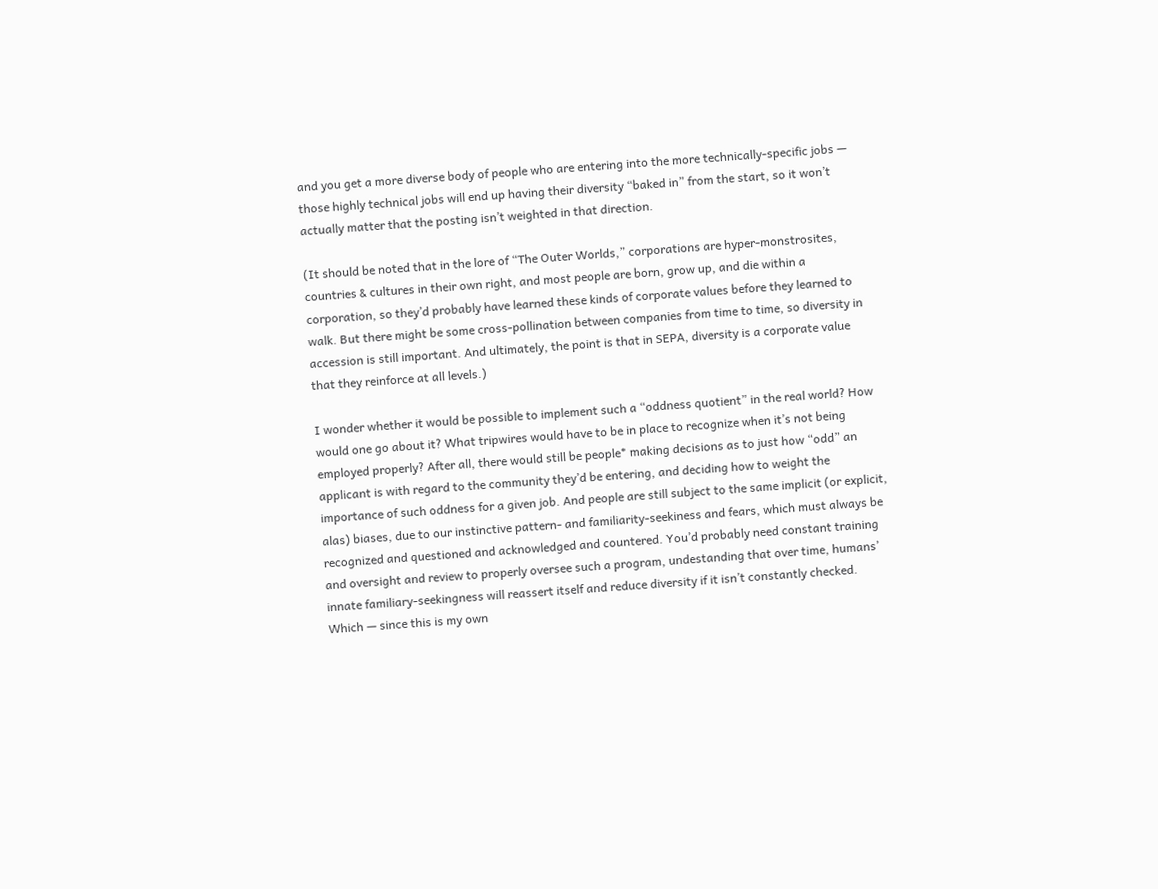and you get a more diverse body of people who are entering into the more technically-specific jobs — those highly technical jobs will end up having their diversity “baked in” from the start, so it won’t actually matter that the posting isn’t weighted in that direction.

(It should be noted that in the lore of “The Outer Worlds,” corporations are hyper-monstrosites, countries & cultures in their own right, and most people are born, grow up, and die within a corporation, so they’d probably have learned these kinds of corporate values before they learned to walk. But there might be some cross-pollination between companies from time to time, so diversity in accession is still important. And ultimately, the point is that in SEPA, diversity is a corporate value that they reinforce at all levels.)

I wonder whether it would be possible to implement such a “oddness quotient” in the real world? How would one go about it? What tripwires would have to be in place to recognize when it’s not being employed properly? After all, there would still be people* making decisions as to just how “odd” an applicant is with regard to the community they’d be entering, and deciding how to weight the importance of such oddness for a given job. And people are still subject to the same implicit (or explicit, alas) biases, due to our instinctive pattern- and familiarity-seekiness and fears, which must always be recognized and questioned and acknowledged and countered. You’d probably need constant training and oversight and review to properly oversee such a program, undestanding that over time, humans’ innate familiary-seekingness will reassert itself and reduce diversity if it isn’t constantly checked. Which — since this is my own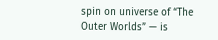spin on universe of “The Outer Worlds” — is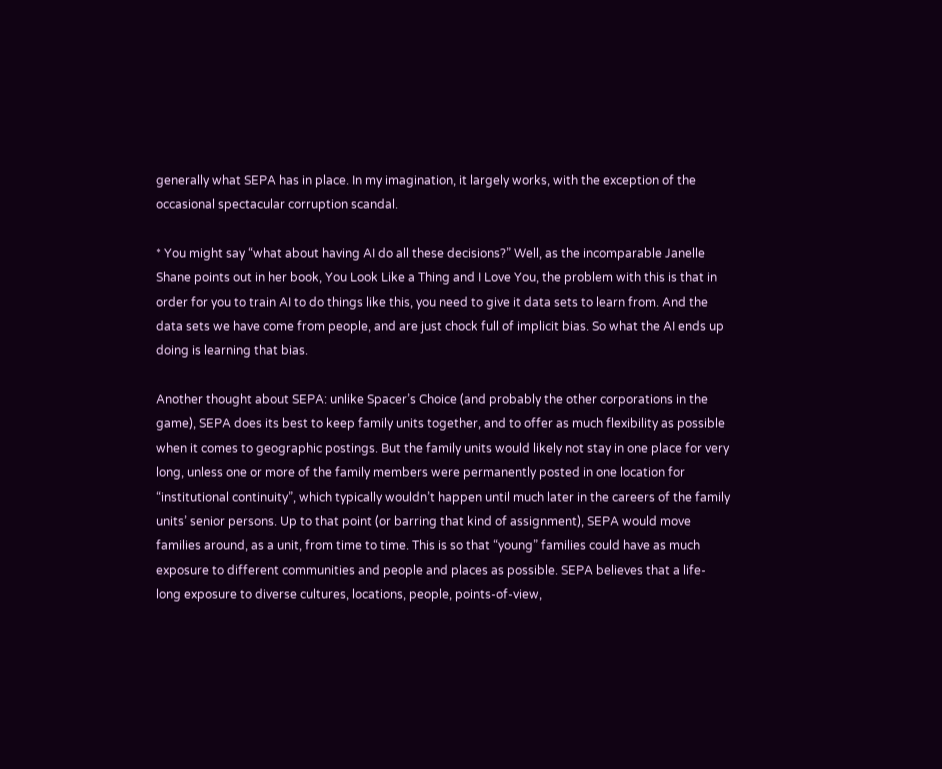generally what SEPA has in place. In my imagination, it largely works, with the exception of the occasional spectacular corruption scandal.

* You might say “what about having AI do all these decisions?” Well, as the incomparable Janelle Shane points out in her book, You Look Like a Thing and I Love You, the problem with this is that in order for you to train AI to do things like this, you need to give it data sets to learn from. And the data sets we have come from people, and are just chock full of implicit bias. So what the AI ends up doing is learning that bias.

Another thought about SEPA: unlike Spacer’s Choice (and probably the other corporations in the game), SEPA does its best to keep family units together, and to offer as much flexibility as possible when it comes to geographic postings. But the family units would likely not stay in one place for very long, unless one or more of the family members were permanently posted in one location for “institutional continuity”, which typically wouldn’t happen until much later in the careers of the family units’ senior persons. Up to that point (or barring that kind of assignment), SEPA would move families around, as a unit, from time to time. This is so that “young” families could have as much exposure to different communities and people and places as possible. SEPA believes that a life-long exposure to diverse cultures, locations, people, points-of-view,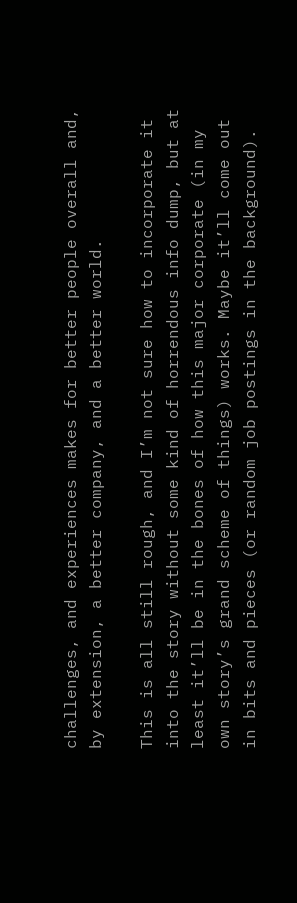challenges, and experiences makes for better people overall and, by extension, a better company, and a better world.

This is all still rough, and I’m not sure how to incorporate it into the story without some kind of horrendous info dump, but at least it’ll be in the bones of how this major corporate (in my own story’s grand scheme of things) works. Maybe it’ll come out in bits and pieces (or random job postings in the background).